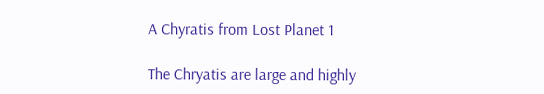A Chyratis from Lost Planet 1

The Chryatis are large and highly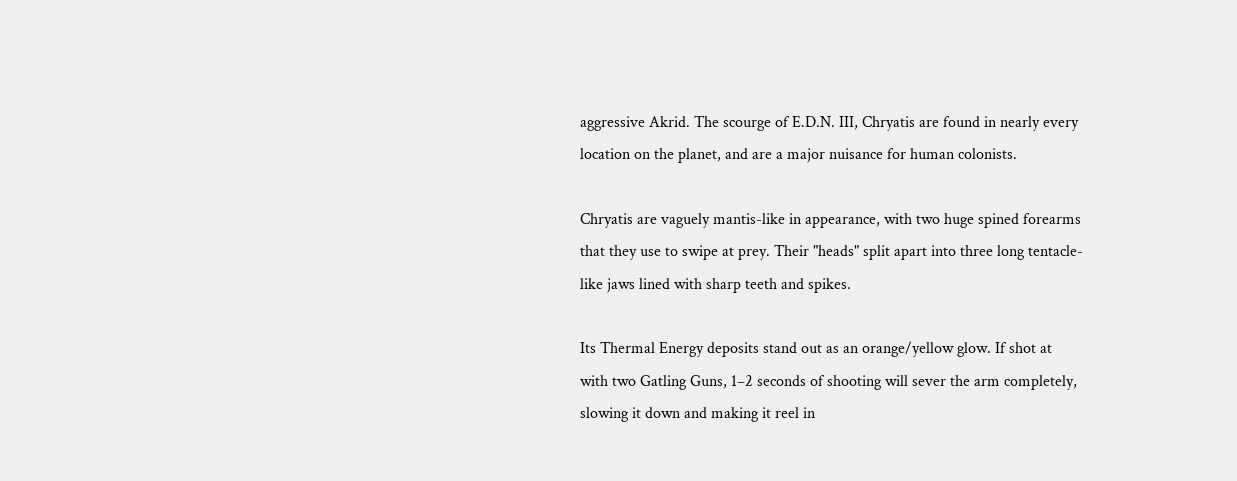aggressive Akrid. The scourge of E.D.N. III, Chryatis are found in nearly every location on the planet, and are a major nuisance for human colonists.

Chryatis are vaguely mantis-like in appearance, with two huge spined forearms that they use to swipe at prey. Their "heads" split apart into three long tentacle-like jaws lined with sharp teeth and spikes.

Its Thermal Energy deposits stand out as an orange/yellow glow. If shot at with two Gatling Guns, 1–2 seconds of shooting will sever the arm completely, slowing it down and making it reel in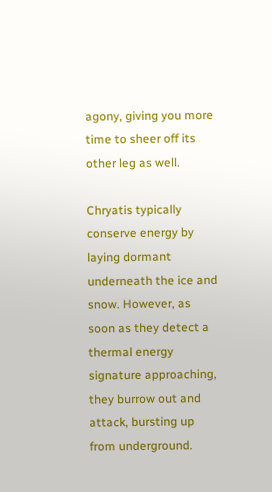agony, giving you more time to sheer off its other leg as well.

Chryatis typically conserve energy by laying dormant underneath the ice and snow. However, as soon as they detect a thermal energy signature approaching, they burrow out and attack, bursting up from underground.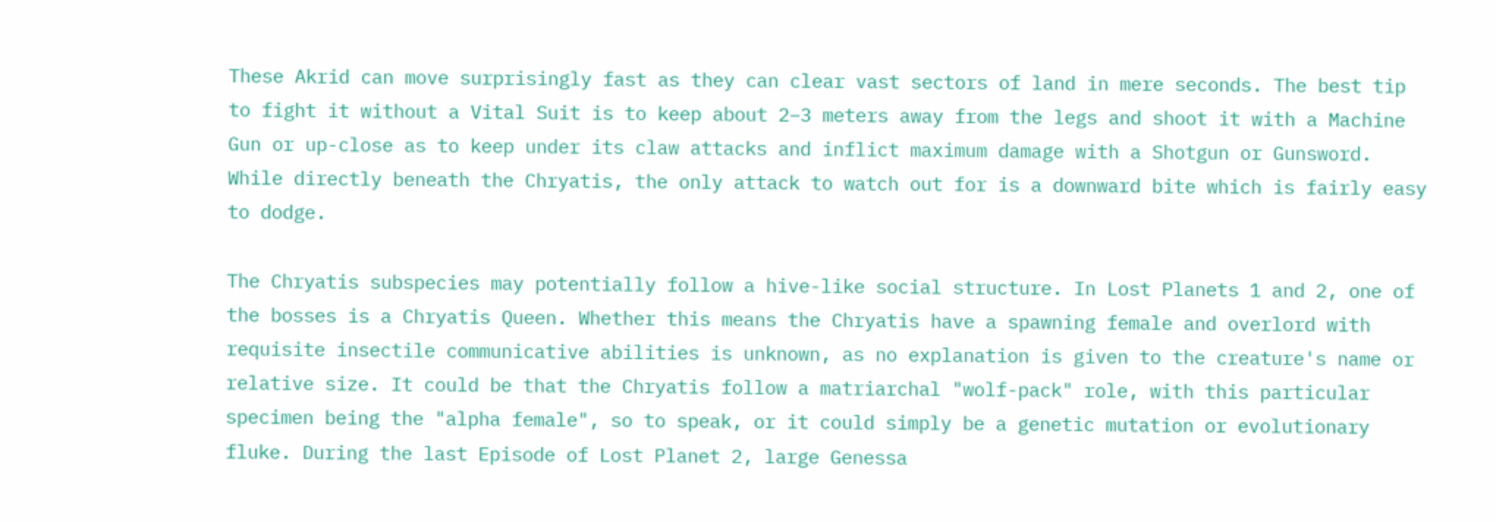These Akrid can move surprisingly fast as they can clear vast sectors of land in mere seconds. The best tip to fight it without a Vital Suit is to keep about 2–3 meters away from the legs and shoot it with a Machine Gun or up-close as to keep under its claw attacks and inflict maximum damage with a Shotgun or Gunsword. While directly beneath the Chryatis, the only attack to watch out for is a downward bite which is fairly easy to dodge.

The Chryatis subspecies may potentially follow a hive-like social structure. In Lost Planets 1 and 2, one of the bosses is a Chryatis Queen. Whether this means the Chryatis have a spawning female and overlord with requisite insectile communicative abilities is unknown, as no explanation is given to the creature's name or relative size. It could be that the Chryatis follow a matriarchal "wolf-pack" role, with this particular specimen being the "alpha female", so to speak, or it could simply be a genetic mutation or evolutionary fluke. During the last Episode of Lost Planet 2, large Genessa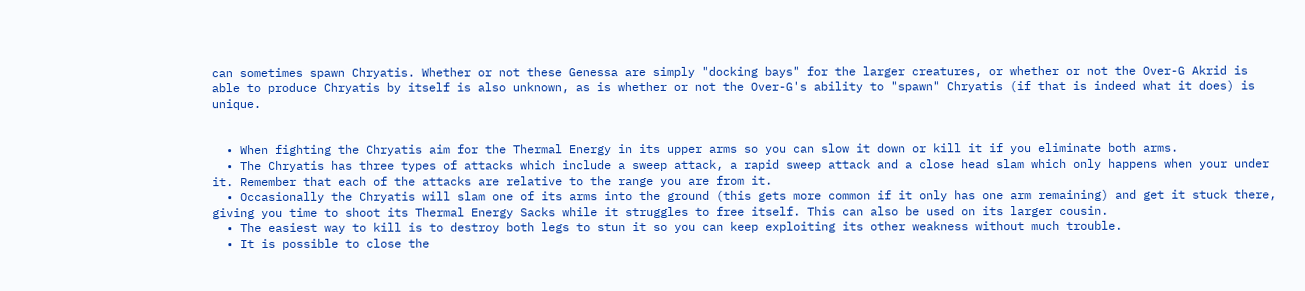can sometimes spawn Chryatis. Whether or not these Genessa are simply "docking bays" for the larger creatures, or whether or not the Over-G Akrid is able to produce Chryatis by itself is also unknown, as is whether or not the Over-G's ability to "spawn" Chryatis (if that is indeed what it does) is unique.


  • When fighting the Chryatis aim for the Thermal Energy in its upper arms so you can slow it down or kill it if you eliminate both arms.
  • The Chryatis has three types of attacks which include a sweep attack, a rapid sweep attack and a close head slam which only happens when your under it. Remember that each of the attacks are relative to the range you are from it.
  • Occasionally the Chryatis will slam one of its arms into the ground (this gets more common if it only has one arm remaining) and get it stuck there, giving you time to shoot its Thermal Energy Sacks while it struggles to free itself. This can also be used on its larger cousin.
  • The easiest way to kill is to destroy both legs to stun it so you can keep exploiting its other weakness without much trouble.
  • It is possible to close the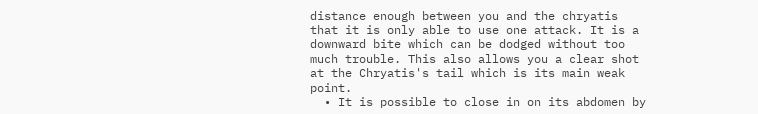distance enough between you and the chryatis that it is only able to use one attack. It is a downward bite which can be dodged without too much trouble. This also allows you a clear shot at the Chryatis's tail which is its main weak point.
  • It is possible to close in on its abdomen by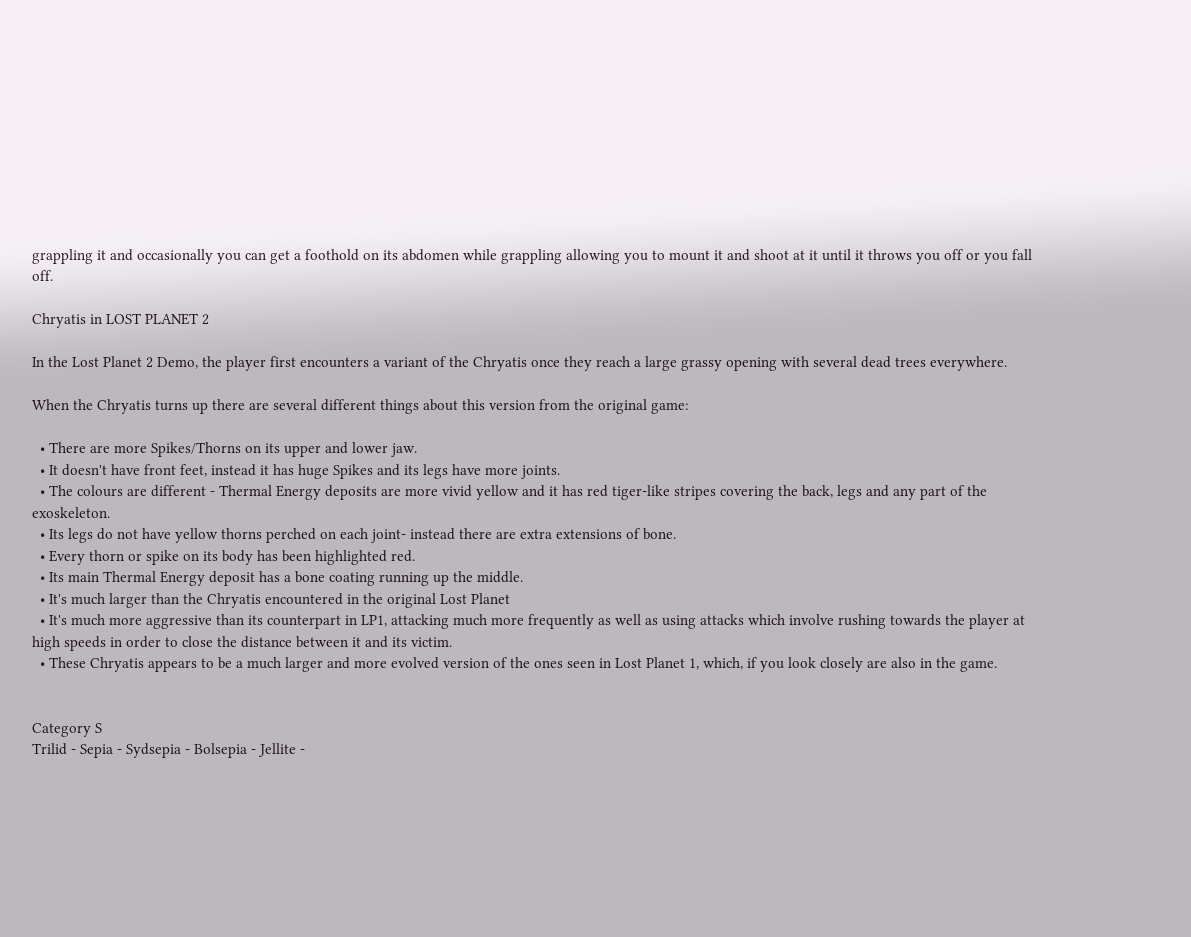grappling it and occasionally you can get a foothold on its abdomen while grappling allowing you to mount it and shoot at it until it throws you off or you fall off.

Chryatis in LOST PLANET 2

In the Lost Planet 2 Demo, the player first encounters a variant of the Chryatis once they reach a large grassy opening with several dead trees everywhere.

When the Chryatis turns up there are several different things about this version from the original game:

  • There are more Spikes/Thorns on its upper and lower jaw.
  • It doesn't have front feet, instead it has huge Spikes and its legs have more joints.
  • The colours are different - Thermal Energy deposits are more vivid yellow and it has red tiger-like stripes covering the back, legs and any part of the exoskeleton.
  • Its legs do not have yellow thorns perched on each joint- instead there are extra extensions of bone.
  • Every thorn or spike on its body has been highlighted red.
  • Its main Thermal Energy deposit has a bone coating running up the middle.
  • It's much larger than the Chryatis encountered in the original Lost Planet
  • It's much more aggressive than its counterpart in LP1, attacking much more frequently as well as using attacks which involve rushing towards the player at high speeds in order to close the distance between it and its victim.
  • These Chryatis appears to be a much larger and more evolved version of the ones seen in Lost Planet 1, which, if you look closely are also in the game.


Category S
Trilid - Sepia - Sydsepia - Bolsepia - Jellite -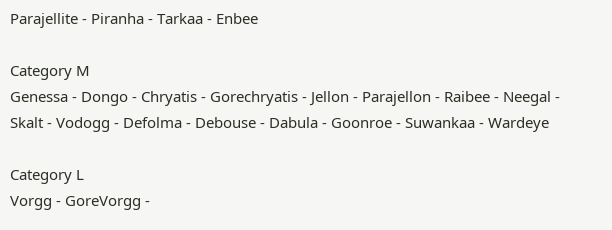Parajellite - Piranha - Tarkaa - Enbee

Category M
Genessa - Dongo - Chryatis - Gorechryatis - Jellon - Parajellon - Raibee - Neegal - Skalt - Vodogg - Defolma - Debouse - Dabula - Goonroe - Suwankaa - Wardeye

Category L
Vorgg - GoreVorgg -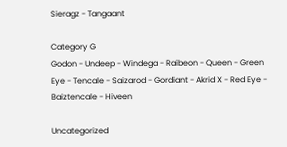Sieragz - Tangaant

Category G
Godon - Undeep - Windega - Raibeon - Queen - Green Eye - Tencale - Saizarod - Gordiant - Akrid X - Red Eye - Baiztencale - Hiveen

Uncategorized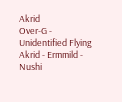Akrid
Over-G - Unidentified Flying Akrid - Ermmild - Nushi